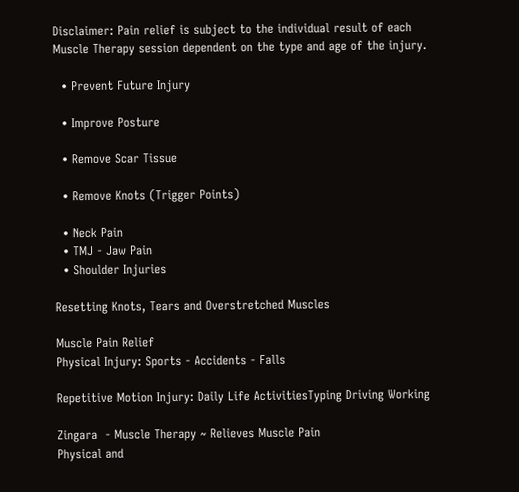Disclaimer: Pain relief is subject to the individual result of each Muscle Therapy session dependent on the type and age of the injury.

  • Prevent Future Injury

  • Improve Posture

  • Remove Scar Tissue

  • Remove Knots (Trigger Points)

  • Neck Pain
  • TMJ - Jaw Pain
  • Shoulder Injuries

Resetting Knots, Tears and Overstretched Muscles

Muscle Pain Relief
Physical Injury: Sports - Accidents - Falls

Repetitive Motion Injury: Daily Life ActivitiesTyping Driving Working

Zingara  - Muscle Therapy ~ Relieves Muscle Pain
Physical and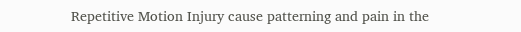Repetitive Motion Injury cause patterning and pain in the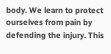body. We learn to protect ourselves from pain by defending the injury. This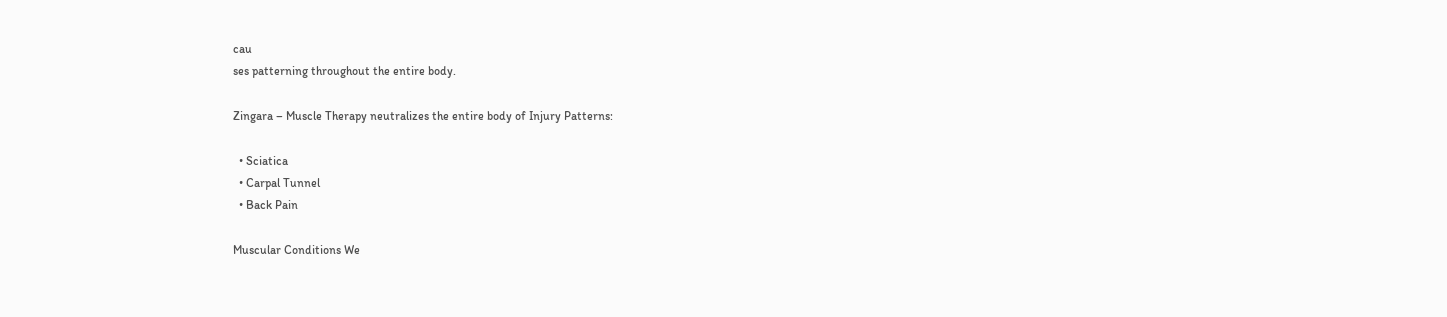cau
ses patterning throughout the entire body.

Zingara – Muscle Therapy neutralizes the entire body of Injury Patterns:

  • Sciatica
  • Carpal Tunnel
  • Back Pain

Muscular Conditions We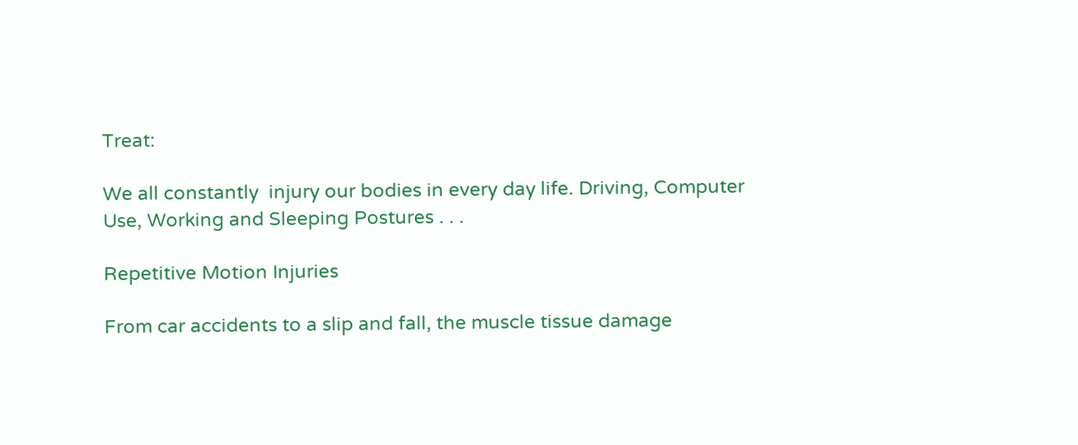Treat:

We all constantly  injury our bodies in every day life. Driving, Computer Use, Working and Sleeping Postures . . .

Repetitive Motion Injuries

From car accidents to a slip and fall, the muscle tissue damage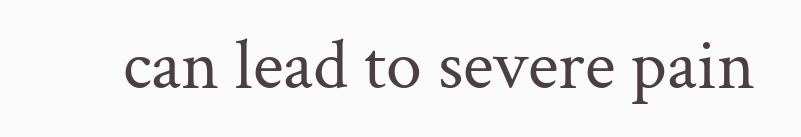can lead to severe pain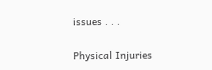issues . . .

Physical Injuries